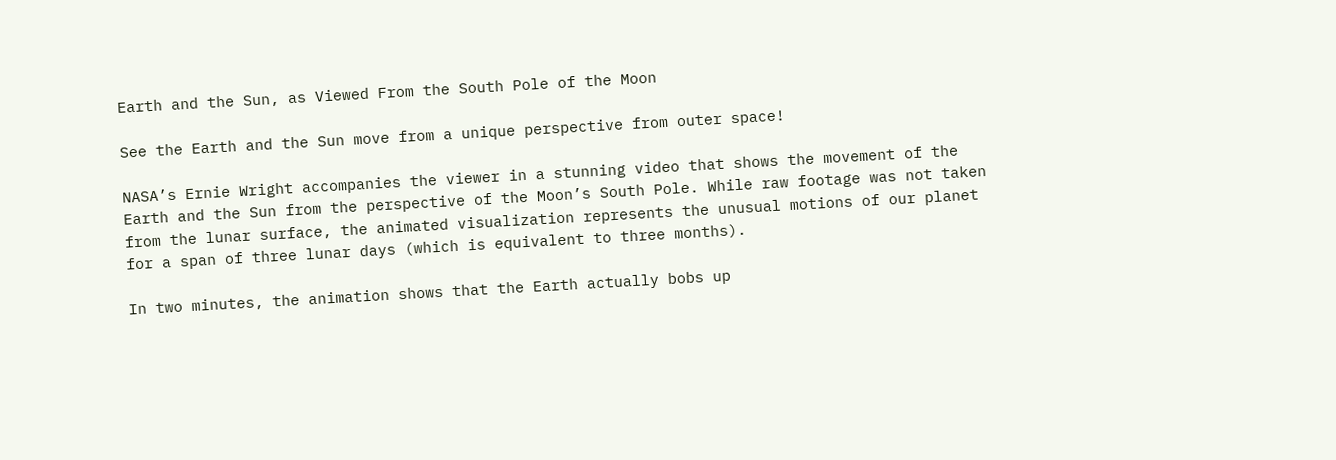Earth and the Sun, as Viewed From the South Pole of the Moon

See the Earth and the Sun move from a unique perspective from outer space!

NASA’s Ernie Wright accompanies the viewer in a stunning video that shows the movement of the Earth and the Sun from the perspective of the Moon’s South Pole. While raw footage was not taken from the lunar surface, the animated visualization represents the unusual motions of our planet for a span of three lunar days (which is equivalent to three months).

In two minutes, the animation shows that the Earth actually bobs up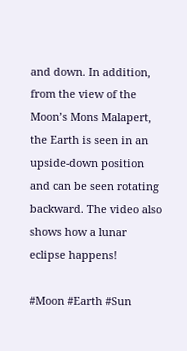and down. In addition, from the view of the Moon’s Mons Malapert, the Earth is seen in an upside-down position and can be seen rotating backward. The video also shows how a lunar eclipse happens!

#Moon #Earth #Sun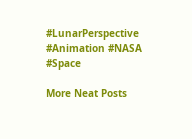#LunarPerspective #Animation #NASA #Space

More Neat Posts